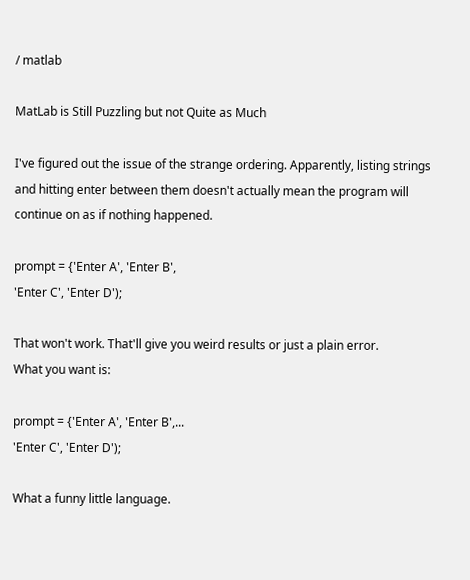/ matlab

MatLab is Still Puzzling but not Quite as Much

I've figured out the issue of the strange ordering. Apparently, listing strings and hitting enter between them doesn't actually mean the program will continue on as if nothing happened.

prompt = {'Enter A', 'Enter B',
'Enter C', 'Enter D');

That won't work. That'll give you weird results or just a plain error.
What you want is:

prompt = {'Enter A', 'Enter B',...
'Enter C', 'Enter D');

What a funny little language.